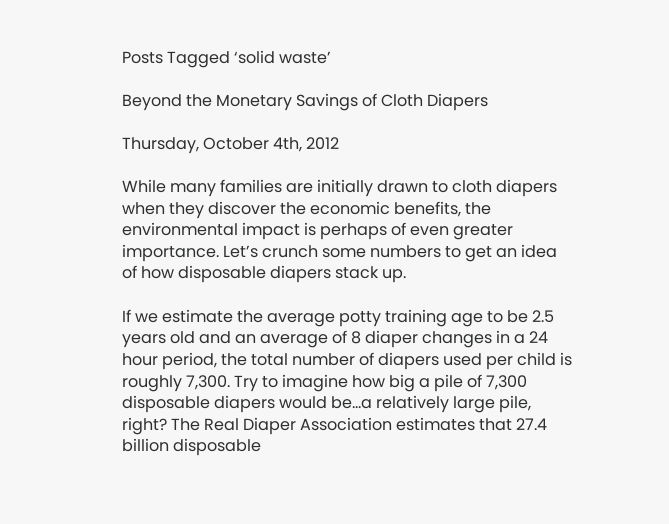Posts Tagged ‘solid waste’

Beyond the Monetary Savings of Cloth Diapers

Thursday, October 4th, 2012

While many families are initially drawn to cloth diapers when they discover the economic benefits, the environmental impact is perhaps of even greater importance. Let’s crunch some numbers to get an idea of how disposable diapers stack up.

If we estimate the average potty training age to be 2.5 years old and an average of 8 diaper changes in a 24 hour period, the total number of diapers used per child is roughly 7,300. Try to imagine how big a pile of 7,300 disposable diapers would be…a relatively large pile, right? The Real Diaper Association estimates that 27.4 billion disposable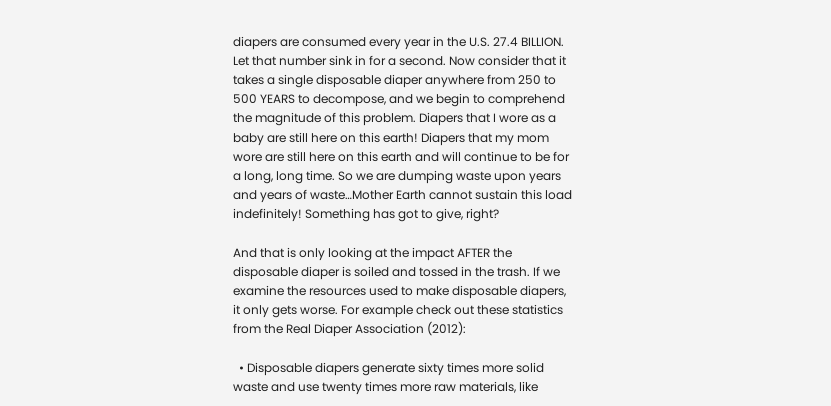diapers are consumed every year in the U.S. 27.4 BILLION. Let that number sink in for a second. Now consider that it takes a single disposable diaper anywhere from 250 to 500 YEARS to decompose, and we begin to comprehend the magnitude of this problem. Diapers that I wore as a baby are still here on this earth! Diapers that my mom wore are still here on this earth and will continue to be for a long, long time. So we are dumping waste upon years and years of waste…Mother Earth cannot sustain this load indefinitely! Something has got to give, right?

And that is only looking at the impact AFTER the disposable diaper is soiled and tossed in the trash. If we examine the resources used to make disposable diapers, it only gets worse. For example check out these statistics from the Real Diaper Association (2012):

  • Disposable diapers generate sixty times more solid waste and use twenty times more raw materials, like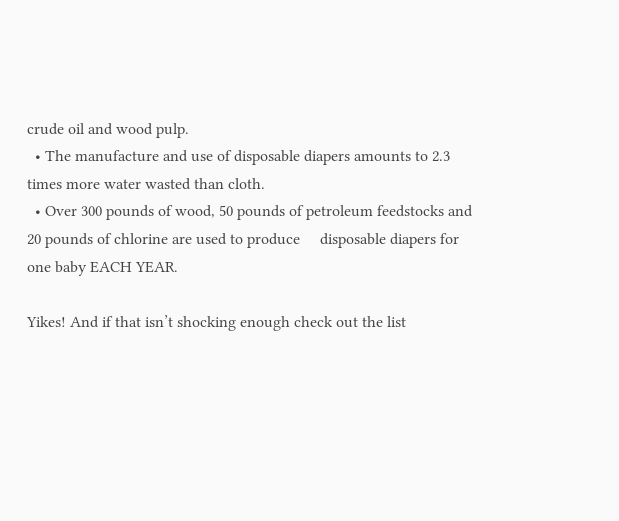crude oil and wood pulp.
  • The manufacture and use of disposable diapers amounts to 2.3 times more water wasted than cloth.
  • Over 300 pounds of wood, 50 pounds of petroleum feedstocks and 20 pounds of chlorine are used to produce     disposable diapers for one baby EACH YEAR.

Yikes! And if that isn’t shocking enough check out the list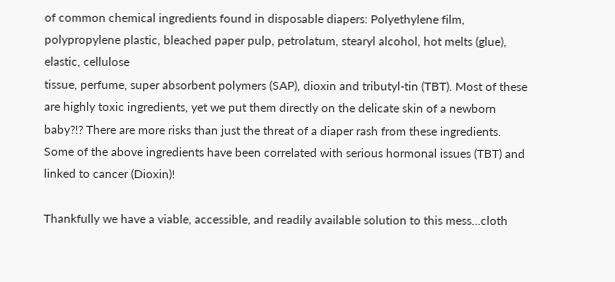of common chemical ingredients found in disposable diapers: Polyethylene film, polypropylene plastic, bleached paper pulp, petrolatum, stearyl alcohol, hot melts (glue), elastic, cellulose
tissue, perfume, super absorbent polymers (SAP), dioxin and tributyl-tin (TBT). Most of these are highly toxic ingredients, yet we put them directly on the delicate skin of a newborn baby?!? There are more risks than just the threat of a diaper rash from these ingredients. Some of the above ingredients have been correlated with serious hormonal issues (TBT) and linked to cancer (Dioxin)!

Thankfully we have a viable, accessible, and readily available solution to this mess…cloth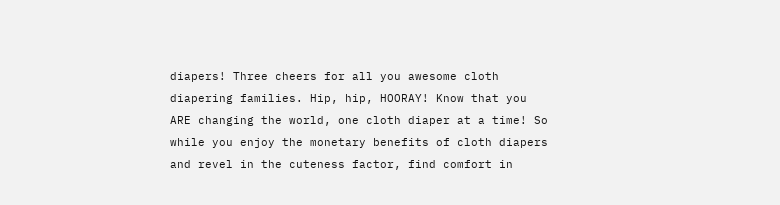diapers! Three cheers for all you awesome cloth diapering families. Hip, hip, HOORAY! Know that you ARE changing the world, one cloth diaper at a time! So while you enjoy the monetary benefits of cloth diapers and revel in the cuteness factor, find comfort in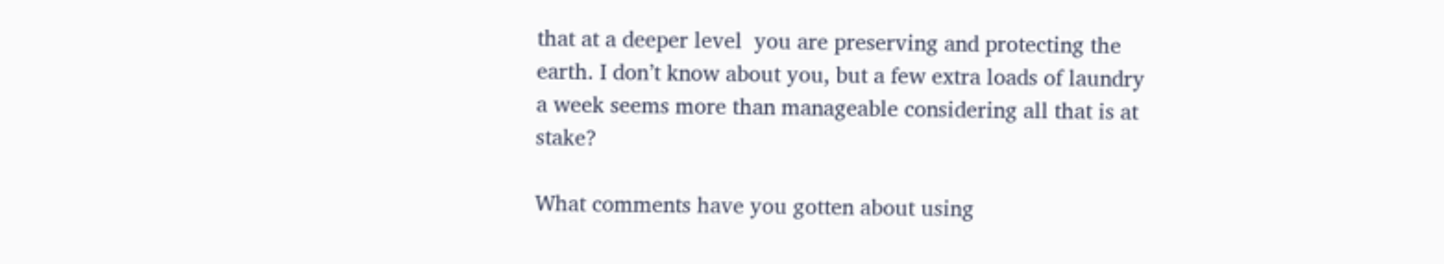that at a deeper level  you are preserving and protecting the earth. I don’t know about you, but a few extra loads of laundry a week seems more than manageable considering all that is at stake?

What comments have you gotten about using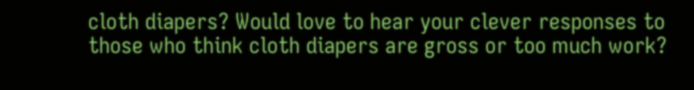cloth diapers? Would love to hear your clever responses to those who think cloth diapers are gross or too much work?